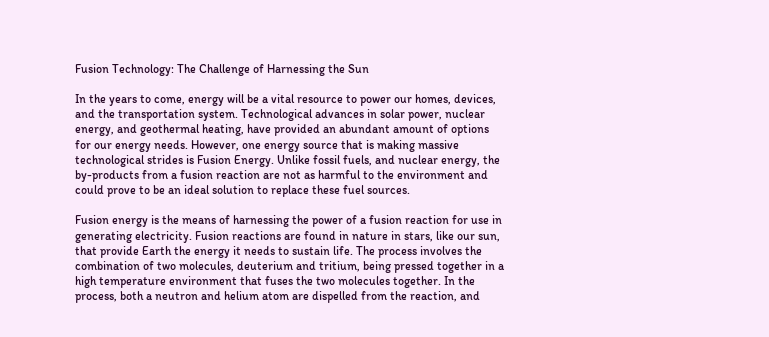Fusion Technology: The Challenge of Harnessing the Sun

In the years to come, energy will be a vital resource to power our homes, devices, and the transportation system. Technological advances in solar power, nuclear energy, and geothermal heating, have provided an abundant amount of options for our energy needs. However, one energy source that is making massive technological strides is Fusion Energy. Unlike fossil fuels, and nuclear energy, the by-products from a fusion reaction are not as harmful to the environment and could prove to be an ideal solution to replace these fuel sources.

Fusion energy is the means of harnessing the power of a fusion reaction for use in generating electricity. Fusion reactions are found in nature in stars, like our sun, that provide Earth the energy it needs to sustain life. The process involves the combination of two molecules, deuterium and tritium, being pressed together in a high temperature environment that fuses the two molecules together. In the process, both a neutron and helium atom are dispelled from the reaction, and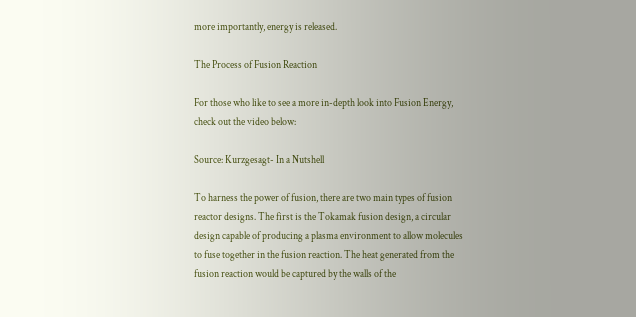more importantly, energy is released.

The Process of Fusion Reaction

For those who like to see a more in-depth look into Fusion Energy, check out the video below:

Source: Kurzgesagt- In a Nutshell

To harness the power of fusion, there are two main types of fusion reactor designs. The first is the Tokamak fusion design, a circular design capable of producing a plasma environment to allow molecules to fuse together in the fusion reaction. The heat generated from the fusion reaction would be captured by the walls of the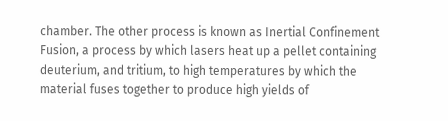chamber. The other process is known as Inertial Confinement Fusion, a process by which lasers heat up a pellet containing deuterium, and tritium, to high temperatures by which the material fuses together to produce high yields of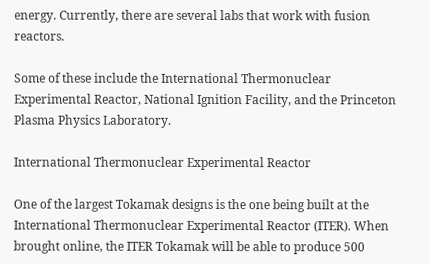energy. Currently, there are several labs that work with fusion reactors.

Some of these include the International Thermonuclear Experimental Reactor, National Ignition Facility, and the Princeton Plasma Physics Laboratory.

International Thermonuclear Experimental Reactor

One of the largest Tokamak designs is the one being built at the International Thermonuclear Experimental Reactor (ITER). When brought online, the ITER Tokamak will be able to produce 500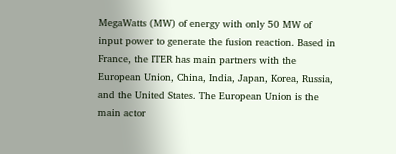MegaWatts (MW) of energy with only 50 MW of input power to generate the fusion reaction. Based in France, the ITER has main partners with the European Union, China, India, Japan, Korea, Russia, and the United States. The European Union is the main actor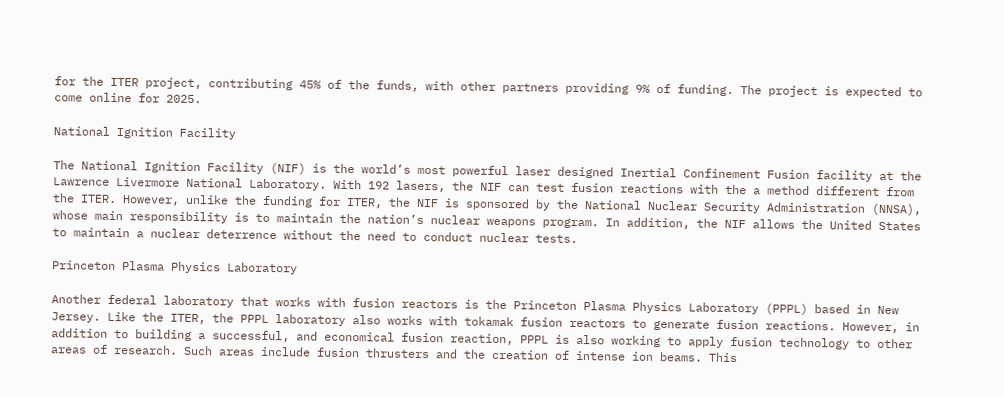for the ITER project, contributing 45% of the funds, with other partners providing 9% of funding. The project is expected to come online for 2025.

National Ignition Facility

The National Ignition Facility (NIF) is the world’s most powerful laser designed Inertial Confinement Fusion facility at the Lawrence Livermore National Laboratory. With 192 lasers, the NIF can test fusion reactions with the a method different from the ITER. However, unlike the funding for ITER, the NIF is sponsored by the National Nuclear Security Administration (NNSA), whose main responsibility is to maintain the nation’s nuclear weapons program. In addition, the NIF allows the United States to maintain a nuclear deterrence without the need to conduct nuclear tests.

Princeton Plasma Physics Laboratory

Another federal laboratory that works with fusion reactors is the Princeton Plasma Physics Laboratory (PPPL) based in New Jersey. Like the ITER, the PPPL laboratory also works with tokamak fusion reactors to generate fusion reactions. However, in addition to building a successful, and economical fusion reaction, PPPL is also working to apply fusion technology to other areas of research. Such areas include fusion thrusters and the creation of intense ion beams. This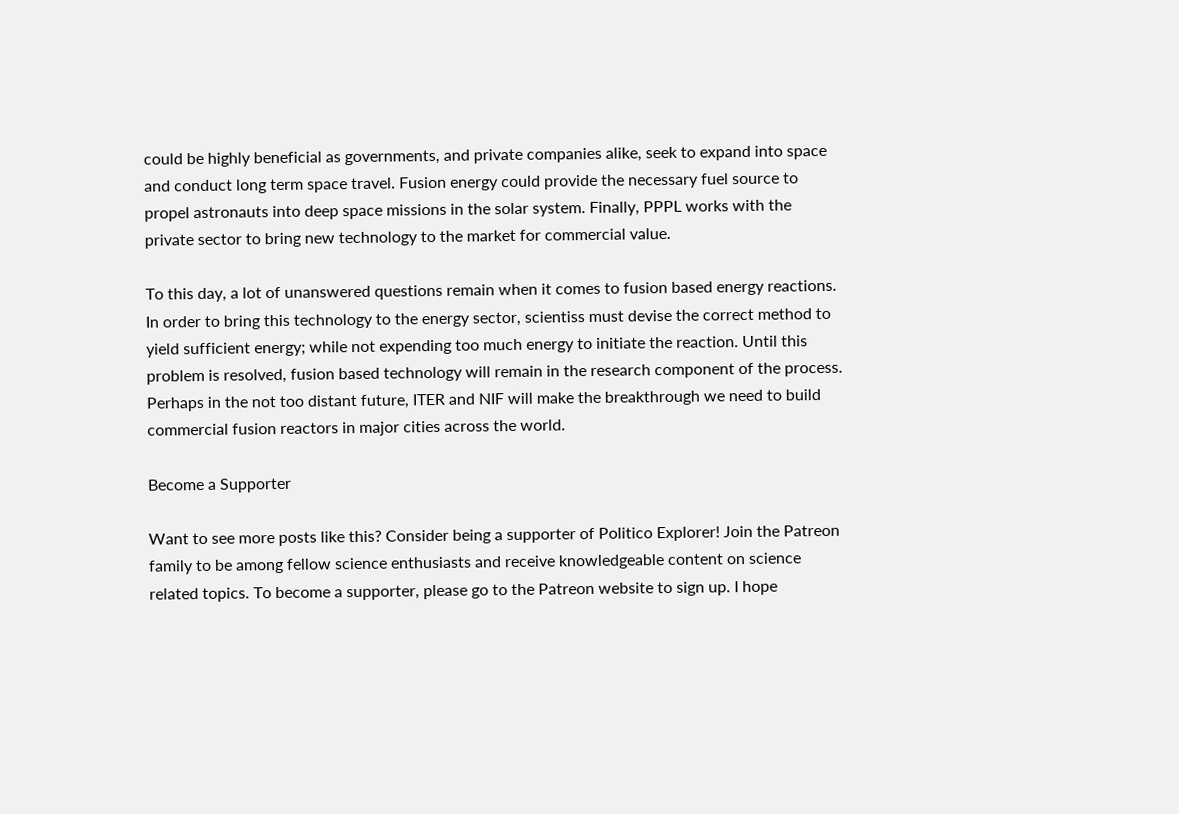could be highly beneficial as governments, and private companies alike, seek to expand into space and conduct long term space travel. Fusion energy could provide the necessary fuel source to propel astronauts into deep space missions in the solar system. Finally, PPPL works with the private sector to bring new technology to the market for commercial value.

To this day, a lot of unanswered questions remain when it comes to fusion based energy reactions. In order to bring this technology to the energy sector, scientiss must devise the correct method to yield sufficient energy; while not expending too much energy to initiate the reaction. Until this problem is resolved, fusion based technology will remain in the research component of the process. Perhaps in the not too distant future, ITER and NIF will make the breakthrough we need to build commercial fusion reactors in major cities across the world.

Become a Supporter

Want to see more posts like this? Consider being a supporter of Politico Explorer! Join the Patreon family to be among fellow science enthusiasts and receive knowledgeable content on science related topics. To become a supporter, please go to the Patreon website to sign up. I hope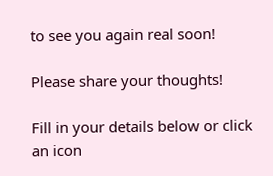to see you again real soon!

Please share your thoughts!

Fill in your details below or click an icon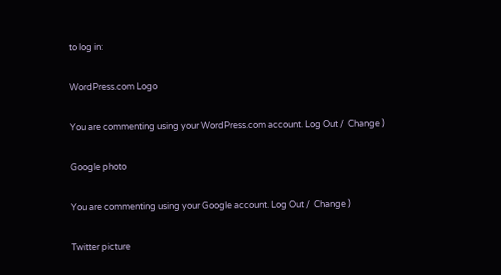to log in:

WordPress.com Logo

You are commenting using your WordPress.com account. Log Out /  Change )

Google photo

You are commenting using your Google account. Log Out /  Change )

Twitter picture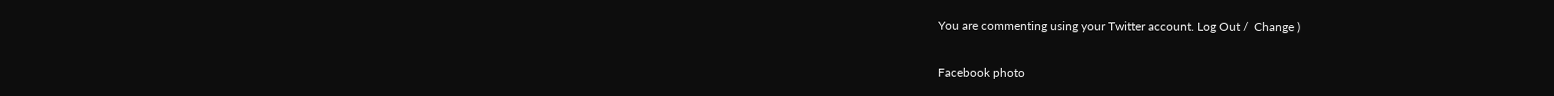You are commenting using your Twitter account. Log Out /  Change )

Facebook photo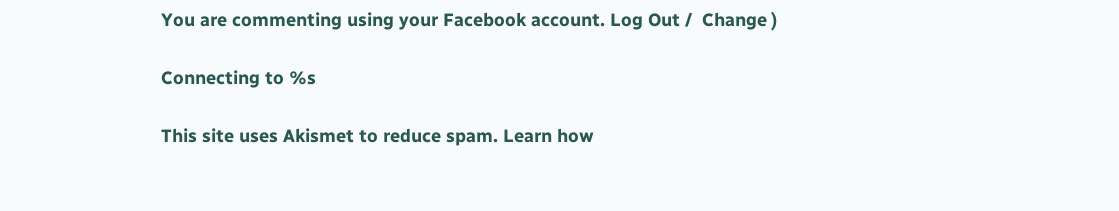You are commenting using your Facebook account. Log Out /  Change )

Connecting to %s

This site uses Akismet to reduce spam. Learn how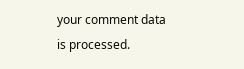your comment data is processed.